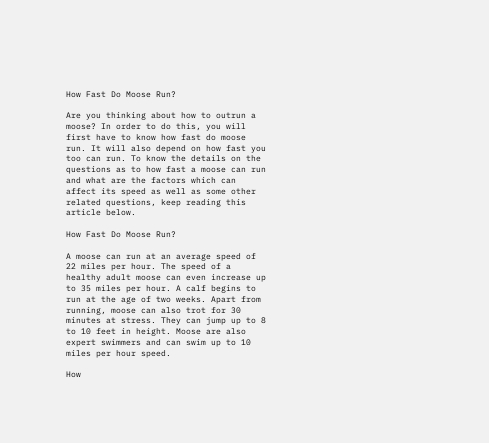How Fast Do Moose Run?

Are you thinking about how to outrun a moose? In order to do this, you will first have to know how fast do moose run. It will also depend on how fast you too can run. To know the details on the questions as to how fast a moose can run and what are the factors which can affect its speed as well as some other related questions, keep reading this article below.

How Fast Do Moose Run?

A moose can run at an average speed of 22 miles per hour. The speed of a healthy adult moose can even increase up to 35 miles per hour. A calf begins to run at the age of two weeks. Apart from running, moose can also trot for 30 minutes at stress. They can jump up to 8 to 10 feet in height. Moose are also expert swimmers and can swim up to 10 miles per hour speed.

How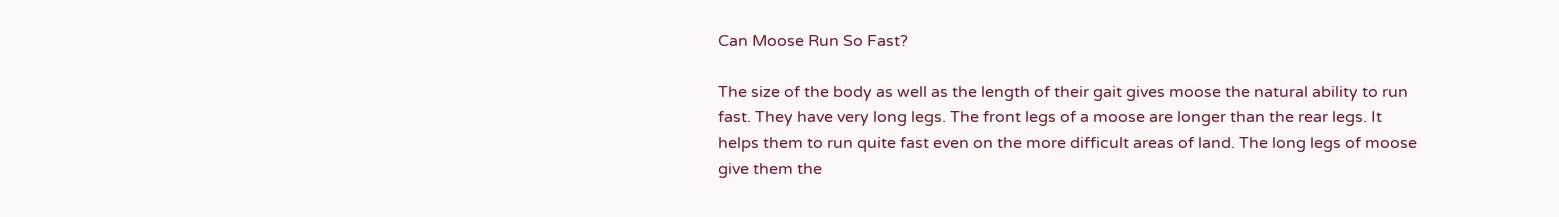Can Moose Run So Fast?

The size of the body as well as the length of their gait gives moose the natural ability to run fast. They have very long legs. The front legs of a moose are longer than the rear legs. It helps them to run quite fast even on the more difficult areas of land. The long legs of moose give them the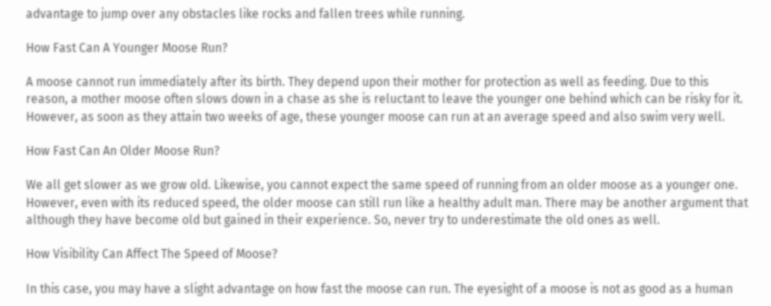advantage to jump over any obstacles like rocks and fallen trees while running.

How Fast Can A Younger Moose Run?

A moose cannot run immediately after its birth. They depend upon their mother for protection as well as feeding. Due to this reason, a mother moose often slows down in a chase as she is reluctant to leave the younger one behind which can be risky for it. However, as soon as they attain two weeks of age, these younger moose can run at an average speed and also swim very well.

How Fast Can An Older Moose Run?

We all get slower as we grow old. Likewise, you cannot expect the same speed of running from an older moose as a younger one. However, even with its reduced speed, the older moose can still run like a healthy adult man. There may be another argument that although they have become old but gained in their experience. So, never try to underestimate the old ones as well.

How Visibility Can Affect The Speed of Moose?

In this case, you may have a slight advantage on how fast the moose can run. The eyesight of a moose is not as good as a human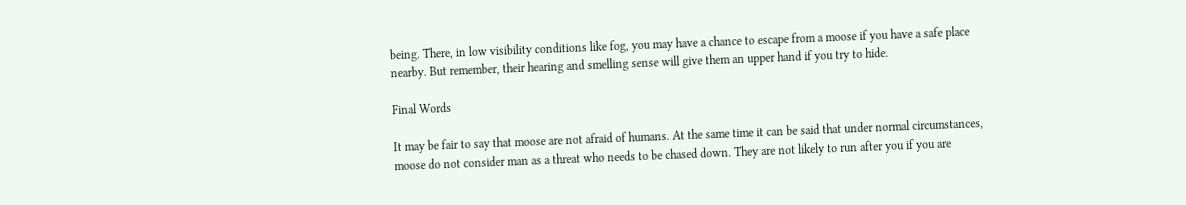being. There, in low visibility conditions like fog, you may have a chance to escape from a moose if you have a safe place nearby. But remember, their hearing and smelling sense will give them an upper hand if you try to hide.

Final Words

It may be fair to say that moose are not afraid of humans. At the same time it can be said that under normal circumstances, moose do not consider man as a threat who needs to be chased down. They are not likely to run after you if you are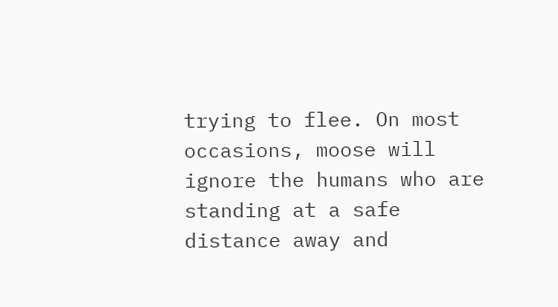trying to flee. On most occasions, moose will ignore the humans who are standing at a safe distance away and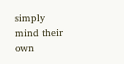simply mind their own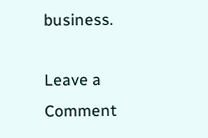business.

Leave a Comment